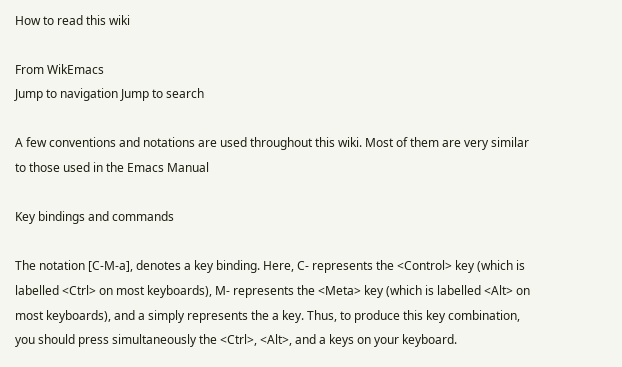How to read this wiki

From WikEmacs
Jump to navigation Jump to search

A few conventions and notations are used throughout this wiki. Most of them are very similar to those used in the Emacs Manual

Key bindings and commands

The notation [C-M-a], denotes a key binding. Here, C- represents the <Control> key (which is labelled <Ctrl> on most keyboards), M- represents the <Meta> key (which is labelled <Alt> on most keyboards), and a simply represents the a key. Thus, to produce this key combination, you should press simultaneously the <Ctrl>, <Alt>, and a keys on your keyboard.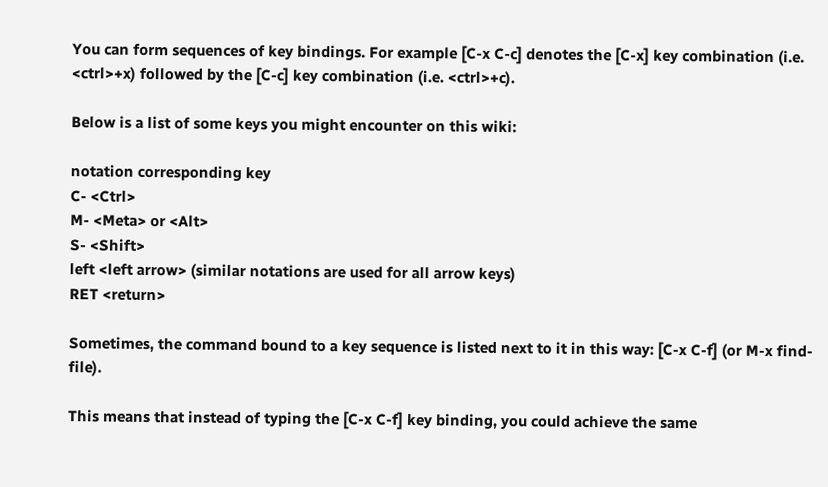You can form sequences of key bindings. For example [C-x C-c] denotes the [C-x] key combination (i.e. <ctrl>+x) followed by the [C-c] key combination (i.e. <ctrl>+c).

Below is a list of some keys you might encounter on this wiki:

notation corresponding key
C- <Ctrl>
M- <Meta> or <Alt>
S- <Shift>
left <left arrow> (similar notations are used for all arrow keys)
RET <return>

Sometimes, the command bound to a key sequence is listed next to it in this way: [C-x C-f] (or M-x find-file).

This means that instead of typing the [C-x C-f] key binding, you could achieve the same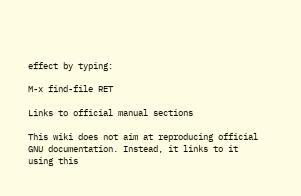effect by typing:

M-x find-file RET

Links to official manual sections

This wiki does not aim at reproducing official GNU documentation. Instead, it links to it using this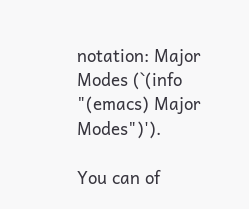notation: Major Modes (`(info "(emacs) Major Modes")').

You can of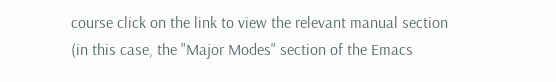course click on the link to view the relevant manual section (in this case, the "Major Modes" section of the Emacs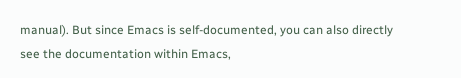manual). But since Emacs is self-documented, you can also directly see the documentation within Emacs,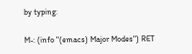by typing:

M-: (info "(emacs) Major Modes") RET